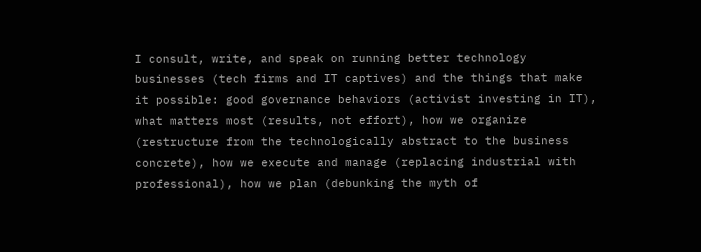I consult, write, and speak on running better technology businesses (tech firms and IT captives) and the things that make it possible: good governance behaviors (activist investing in IT), what matters most (results, not effort), how we organize (restructure from the technologically abstract to the business concrete), how we execute and manage (replacing industrial with professional), how we plan (debunking the myth of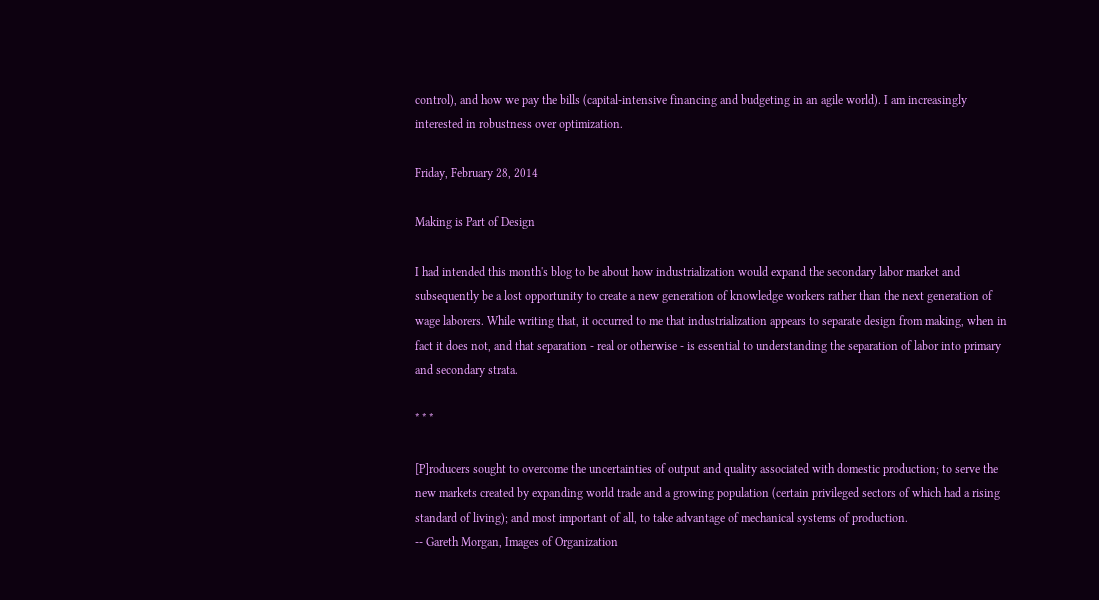control), and how we pay the bills (capital-intensive financing and budgeting in an agile world). I am increasingly interested in robustness over optimization.

Friday, February 28, 2014

Making is Part of Design

I had intended this month's blog to be about how industrialization would expand the secondary labor market and subsequently be a lost opportunity to create a new generation of knowledge workers rather than the next generation of wage laborers. While writing that, it occurred to me that industrialization appears to separate design from making, when in fact it does not, and that separation - real or otherwise - is essential to understanding the separation of labor into primary and secondary strata.

* * *

[P]roducers sought to overcome the uncertainties of output and quality associated with domestic production; to serve the new markets created by expanding world trade and a growing population (certain privileged sectors of which had a rising standard of living); and most important of all, to take advantage of mechanical systems of production.
-- Gareth Morgan, Images of Organization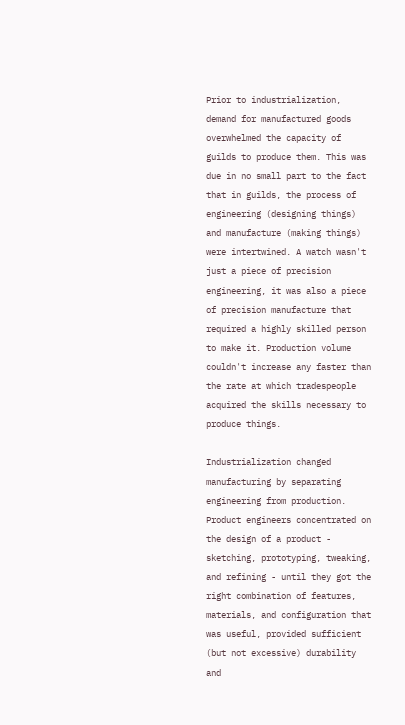Prior to industrialization, demand for manufactured goods overwhelmed the capacity of guilds to produce them. This was due in no small part to the fact that in guilds, the process of engineering (designing things) and manufacture (making things) were intertwined. A watch wasn't just a piece of precision engineering, it was also a piece of precision manufacture that required a highly skilled person to make it. Production volume couldn't increase any faster than the rate at which tradespeople acquired the skills necessary to produce things.

Industrialization changed manufacturing by separating engineering from production. Product engineers concentrated on the design of a product - sketching, prototyping, tweaking, and refining - until they got the right combination of features, materials, and configuration that was useful, provided sufficient (but not excessive) durability and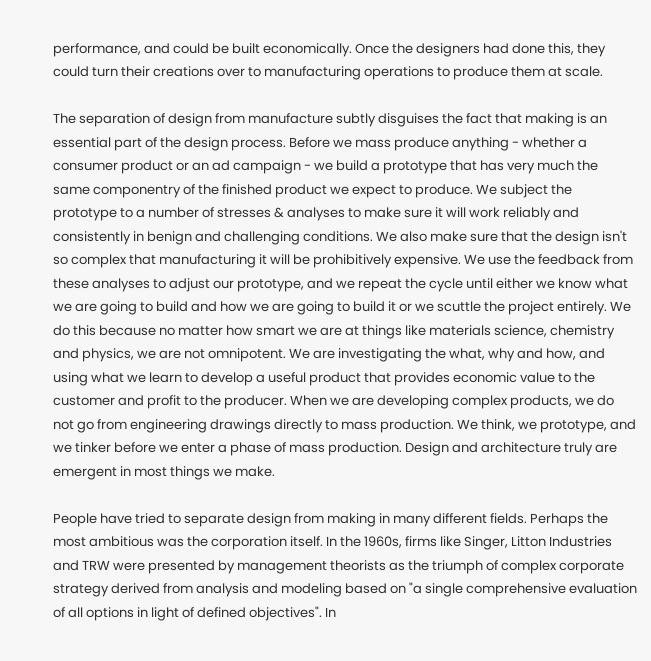performance, and could be built economically. Once the designers had done this, they could turn their creations over to manufacturing operations to produce them at scale.

The separation of design from manufacture subtly disguises the fact that making is an essential part of the design process. Before we mass produce anything - whether a consumer product or an ad campaign - we build a prototype that has very much the same componentry of the finished product we expect to produce. We subject the prototype to a number of stresses & analyses to make sure it will work reliably and consistently in benign and challenging conditions. We also make sure that the design isn't so complex that manufacturing it will be prohibitively expensive. We use the feedback from these analyses to adjust our prototype, and we repeat the cycle until either we know what we are going to build and how we are going to build it or we scuttle the project entirely. We do this because no matter how smart we are at things like materials science, chemistry and physics, we are not omnipotent. We are investigating the what, why and how, and using what we learn to develop a useful product that provides economic value to the customer and profit to the producer. When we are developing complex products, we do not go from engineering drawings directly to mass production. We think, we prototype, and we tinker before we enter a phase of mass production. Design and architecture truly are emergent in most things we make.

People have tried to separate design from making in many different fields. Perhaps the most ambitious was the corporation itself. In the 1960s, firms like Singer, Litton Industries and TRW were presented by management theorists as the triumph of complex corporate strategy derived from analysis and modeling based on "a single comprehensive evaluation of all options in light of defined objectives". In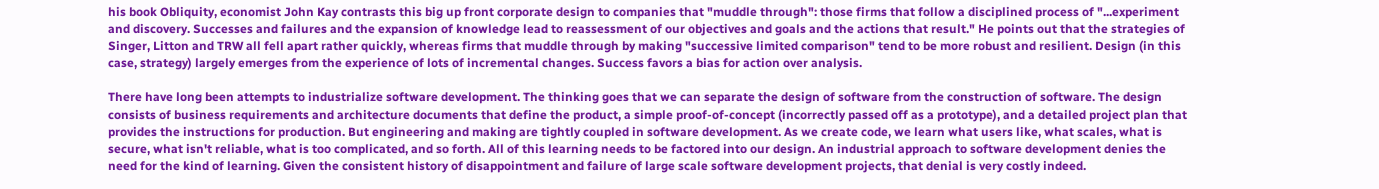his book Obliquity, economist John Kay contrasts this big up front corporate design to companies that "muddle through": those firms that follow a disciplined process of "...experiment and discovery. Successes and failures and the expansion of knowledge lead to reassessment of our objectives and goals and the actions that result." He points out that the strategies of Singer, Litton and TRW all fell apart rather quickly, whereas firms that muddle through by making "successive limited comparison" tend to be more robust and resilient. Design (in this case, strategy) largely emerges from the experience of lots of incremental changes. Success favors a bias for action over analysis.

There have long been attempts to industrialize software development. The thinking goes that we can separate the design of software from the construction of software. The design consists of business requirements and architecture documents that define the product, a simple proof-of-concept (incorrectly passed off as a prototype), and a detailed project plan that provides the instructions for production. But engineering and making are tightly coupled in software development. As we create code, we learn what users like, what scales, what is secure, what isn't reliable, what is too complicated, and so forth. All of this learning needs to be factored into our design. An industrial approach to software development denies the need for the kind of learning. Given the consistent history of disappointment and failure of large scale software development projects, that denial is very costly indeed.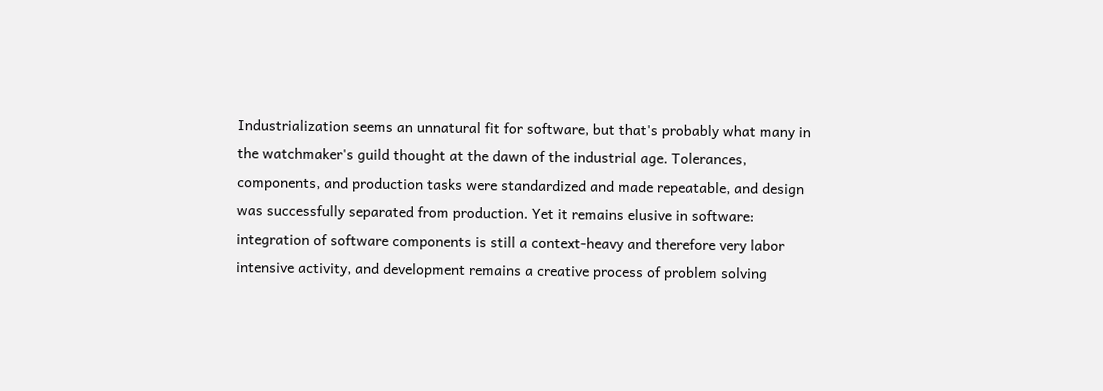Industrialization seems an unnatural fit for software, but that's probably what many in the watchmaker's guild thought at the dawn of the industrial age. Tolerances, components, and production tasks were standardized and made repeatable, and design was successfully separated from production. Yet it remains elusive in software: integration of software components is still a context-heavy and therefore very labor intensive activity, and development remains a creative process of problem solving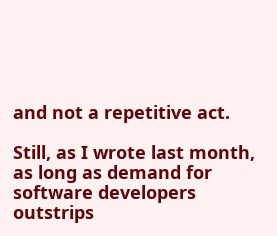and not a repetitive act.

Still, as I wrote last month, as long as demand for software developers outstrips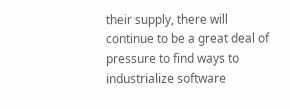their supply, there will continue to be a great deal of pressure to find ways to industrialize software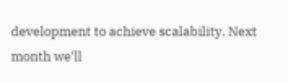development to achieve scalability. Next month we'll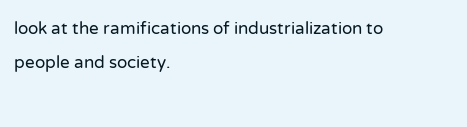look at the ramifications of industrialization to people and society.